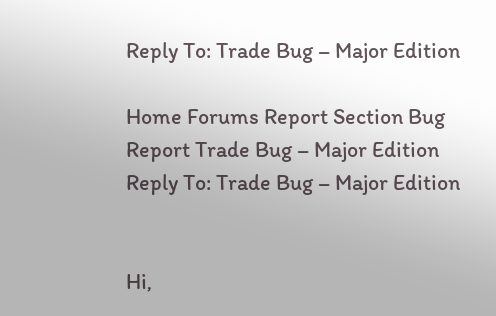Reply To: Trade Bug – Major Edition

Home Forums Report Section Bug Report Trade Bug – Major Edition Reply To: Trade Bug – Major Edition


Hi,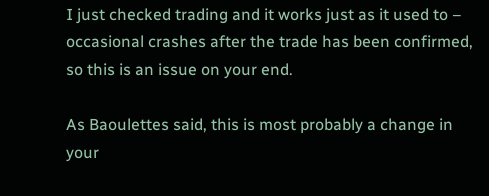I just checked trading and it works just as it used to – occasional crashes after the trade has been confirmed, so this is an issue on your end.

As Baoulettes said, this is most probably a change in your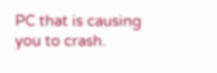PC that is causing you to crash.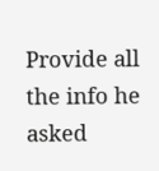Provide all the info he asked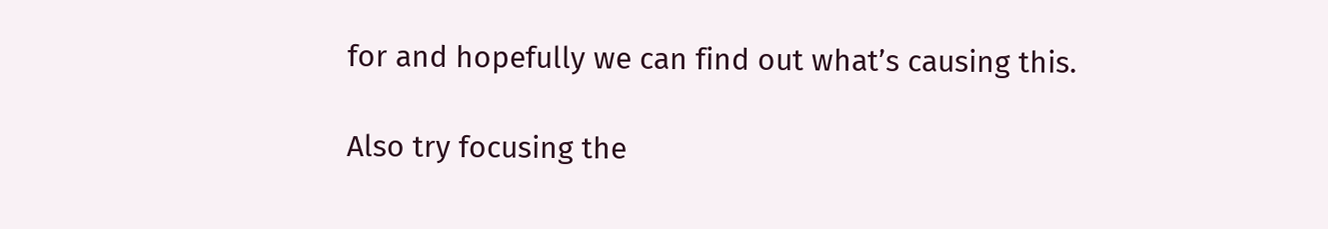for and hopefully we can find out what’s causing this.

Also try focusing the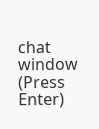chat window (Press Enter)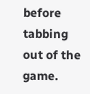before tabbing out of the game.